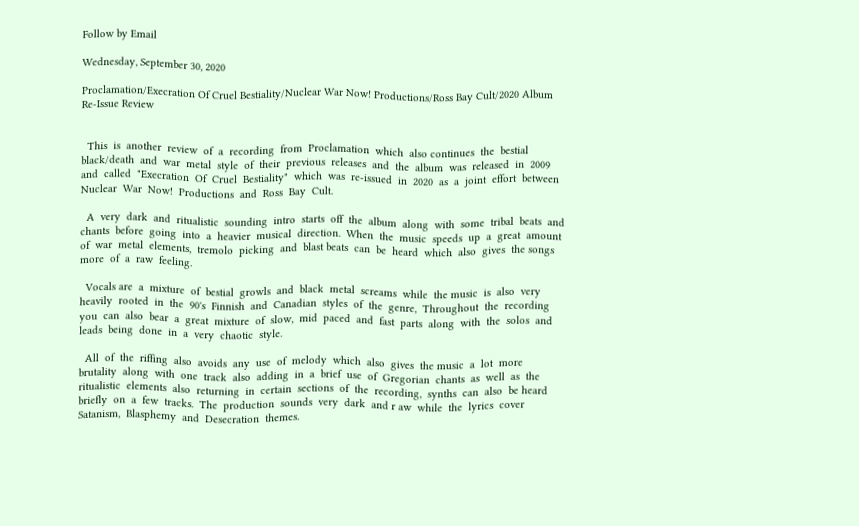Follow by Email

Wednesday, September 30, 2020

Proclamation/Execration Of Cruel Bestiality/Nuclear War Now! Productions/Ross Bay Cult/2020 Album Re-Issue Review


  This  is  another  review  of  a  recording  from  Proclamation  which  also continues  the  bestial  black/death  and  war  metal  style  of  their  previous  releases  and  the  album  was  released  in  2009  and  called  "Execration  Of  Cruel  Bestiality"  which  was  re-issued  in  2020  as  a  joint  effort  between  Nuclear  War  Now!  Productions  and  Ross  Bay  Cult.

  A  very  dark  and  ritualistic  sounding  intro  starts  off  the  album  along  with  some  tribal  beats  and  chants  before  going  into  a  heavier  musical  direction.  When  the  music  speeds  up  a  great  amount  of  war  metal  elements,  tremolo  picking  and  blast beats  can  be  heard  which  also  gives  the songs  more  of  a  raw  feeling.

  Vocals are  a  mixture  of  bestial  growls  and  black  metal  screams  while  the music  is  also  very  heavily  rooted  in  the  90's  Finnish  and  Canadian  styles  of  the  genre,  Throughout  the  recording  you  can  also  bear  a  great  mixture  of  slow,  mid  paced  and  fast  parts  along  with  the  solos  and  leads  being  done  in  a  very  chaotic  style.

  All  of  the  riffing  also  avoids  any  use  of  melody  which  also  gives  the music  a  lot  more  brutality  along  with  one  track  also  adding  in  a  brief  use  of  Gregorian  chants  as  well  as  the  ritualistic  elements  also  returning  in  certain  sections  of  the  recording,  synths  can  also  be heard  briefly  on  a  few  tracks.  The  production  sounds  very  dark  and r aw  while  the  lyrics  cover  Satanism,  Blasphemy  and  Desecration  themes.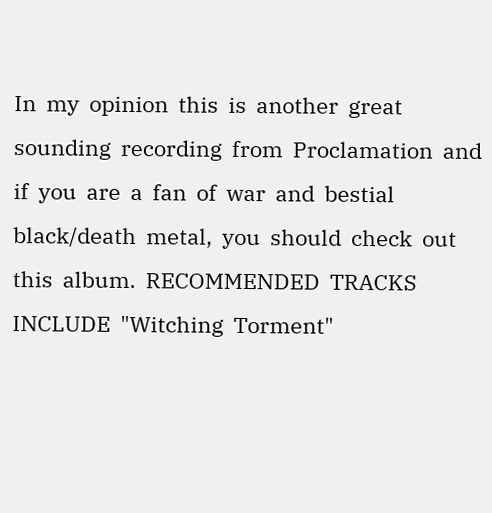In  my  opinion  this  is  another  great  sounding  recording  from  Proclamation  and  if  you  are  a  fan  of  war  and  bestial  black/death  metal,  you  should  check  out  this  album.  RECOMMENDED  TRACKS  INCLUDE  "Witching  Torment"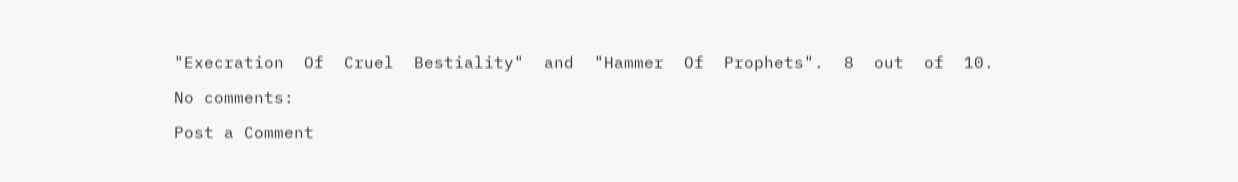"Execration  Of  Cruel  Bestiality"  and  "Hammer  Of  Prophets".  8  out  of  10.

No comments:

Post a Comment